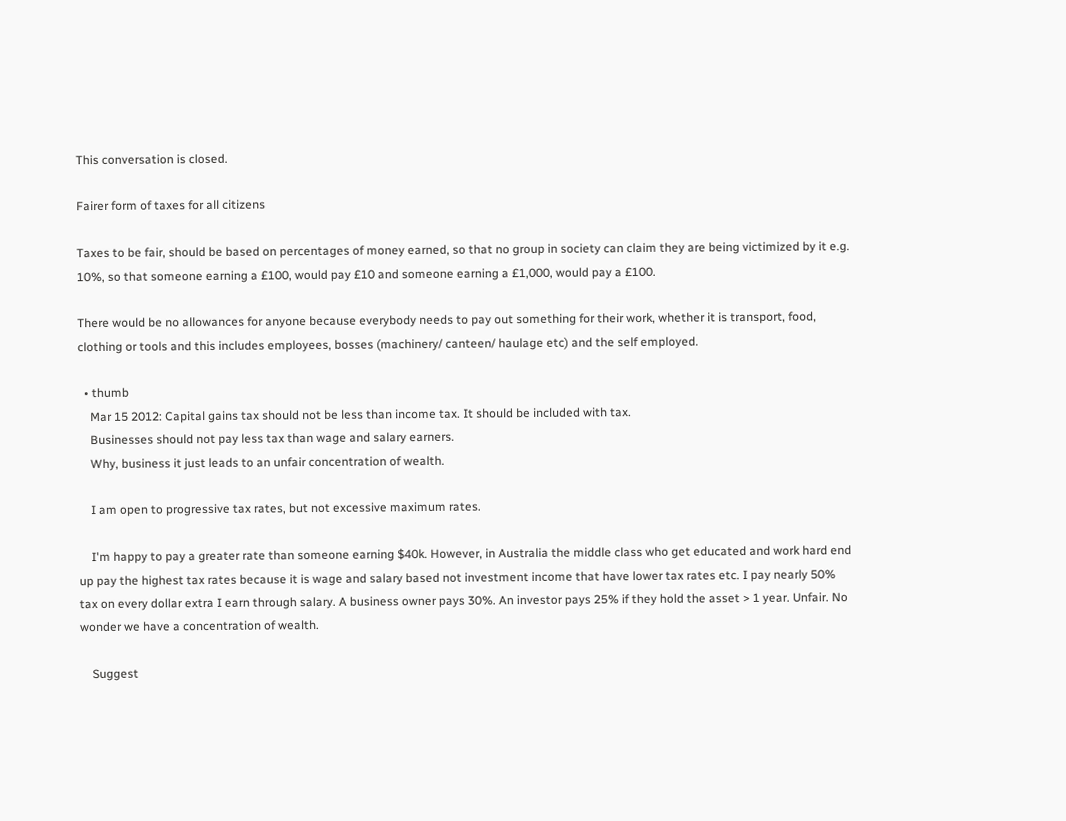This conversation is closed.

Fairer form of taxes for all citizens

Taxes to be fair, should be based on percentages of money earned, so that no group in society can claim they are being victimized by it e.g. 10%, so that someone earning a £100, would pay £10 and someone earning a £1,000, would pay a £100.

There would be no allowances for anyone because everybody needs to pay out something for their work, whether it is transport, food, clothing or tools and this includes employees, bosses (machinery/ canteen/ haulage etc) and the self employed.

  • thumb
    Mar 15 2012: Capital gains tax should not be less than income tax. It should be included with tax.
    Businesses should not pay less tax than wage and salary earners.
    Why, business it just leads to an unfair concentration of wealth.

    I am open to progressive tax rates, but not excessive maximum rates.

    I'm happy to pay a greater rate than someone earning $40k. However, in Australia the middle class who get educated and work hard end up pay the highest tax rates because it is wage and salary based not investment income that have lower tax rates etc. I pay nearly 50% tax on every dollar extra I earn through salary. A business owner pays 30%. An investor pays 25% if they hold the asset > 1 year. Unfair. No wonder we have a concentration of wealth.

    Suggest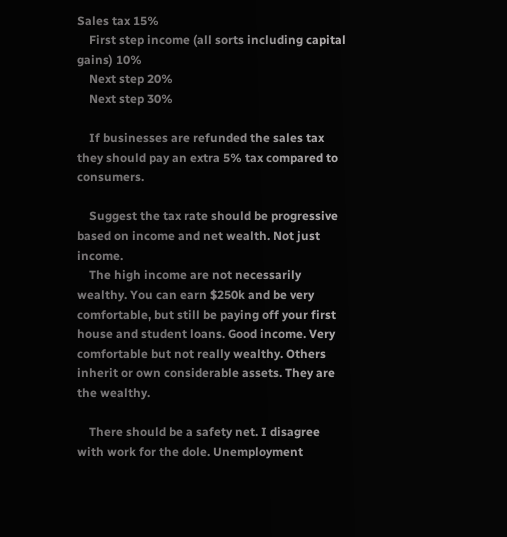Sales tax 15%
    First step income (all sorts including capital gains) 10%
    Next step 20%
    Next step 30%

    If businesses are refunded the sales tax they should pay an extra 5% tax compared to consumers.

    Suggest the tax rate should be progressive based on income and net wealth. Not just income.
    The high income are not necessarily wealthy. You can earn $250k and be very comfortable, but still be paying off your first house and student loans. Good income. Very comfortable but not really wealthy. Others inherit or own considerable assets. They are the wealthy.

    There should be a safety net. I disagree with work for the dole. Unemployment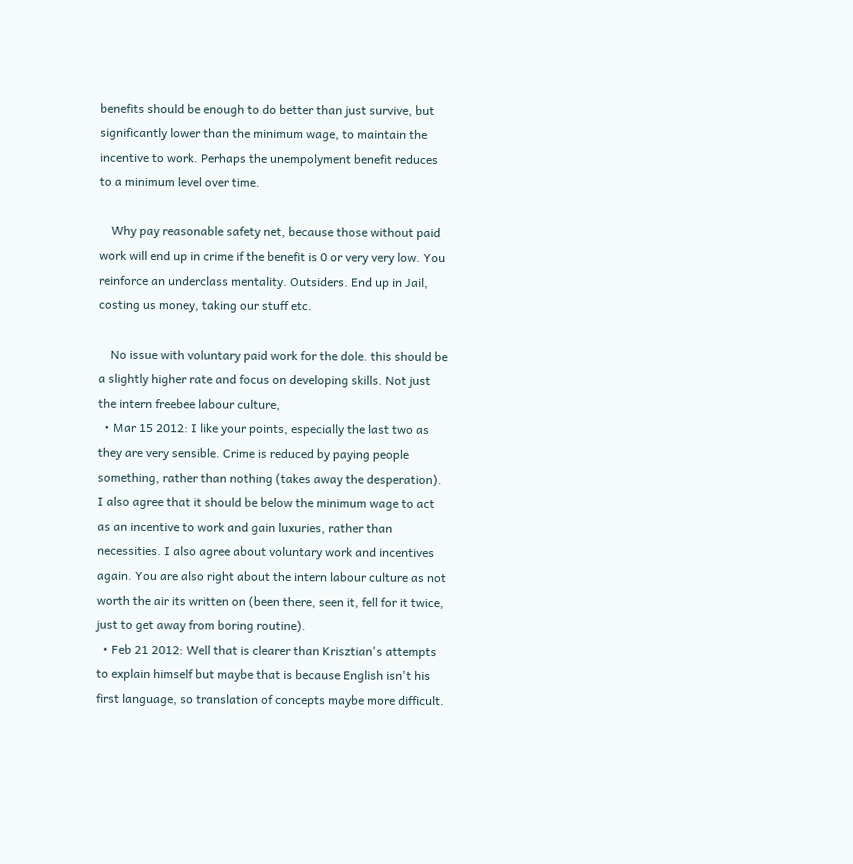benefits should be enough to do better than just survive, but significantly lower than the minimum wage, to maintain the incentive to work. Perhaps the unempolyment benefit reduces to a minimum level over time.

    Why pay reasonable safety net, because those without paid work will end up in crime if the benefit is 0 or very very low. You reinforce an underclass mentality. Outsiders. End up in Jail, costing us money, taking our stuff etc.

    No issue with voluntary paid work for the dole. this should be a slightly higher rate and focus on developing skills. Not just the intern freebee labour culture,
  • Mar 15 2012: I like your points, especially the last two as they are very sensible. Crime is reduced by paying people something, rather than nothing (takes away the desperation). I also agree that it should be below the minimum wage to act as an incentive to work and gain luxuries, rather than necessities. I also agree about voluntary work and incentives again. You are also right about the intern labour culture as not worth the air its written on (been there, seen it, fell for it twice, just to get away from boring routine).
  • Feb 21 2012: Well that is clearer than Krisztian's attempts to explain himself but maybe that is because English isn't his first language, so translation of concepts maybe more difficult.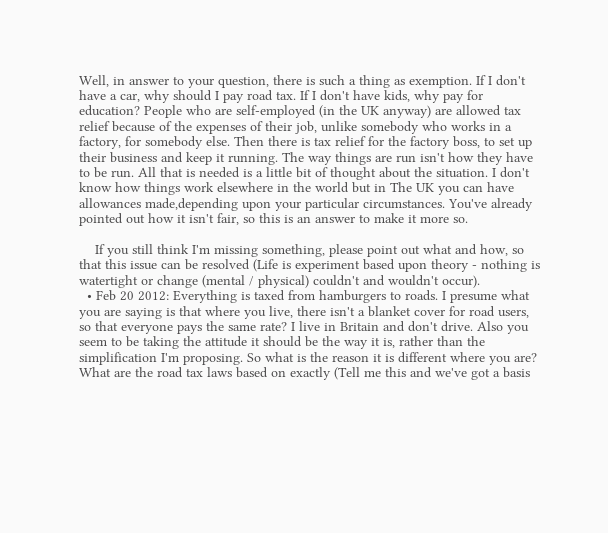Well, in answer to your question, there is such a thing as exemption. If I don't have a car, why should I pay road tax. If I don't have kids, why pay for education? People who are self-employed (in the UK anyway) are allowed tax relief because of the expenses of their job, unlike somebody who works in a factory, for somebody else. Then there is tax relief for the factory boss, to set up their business and keep it running. The way things are run isn't how they have to be run. All that is needed is a little bit of thought about the situation. I don't know how things work elsewhere in the world but in The UK you can have allowances made,depending upon your particular circumstances. You've already pointed out how it isn't fair, so this is an answer to make it more so.

    If you still think I'm missing something, please point out what and how, so that this issue can be resolved (Life is experiment based upon theory - nothing is watertight or change (mental / physical) couldn't and wouldn't occur).
  • Feb 20 2012: Everything is taxed from hamburgers to roads. I presume what you are saying is that where you live, there isn't a blanket cover for road users, so that everyone pays the same rate? I live in Britain and don't drive. Also you seem to be taking the attitude it should be the way it is, rather than the simplification I'm proposing. So what is the reason it is different where you are? What are the road tax laws based on exactly (Tell me this and we've got a basis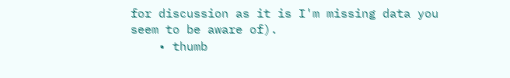for discussion as it is I'm missing data you seem to be aware of).
    • thumb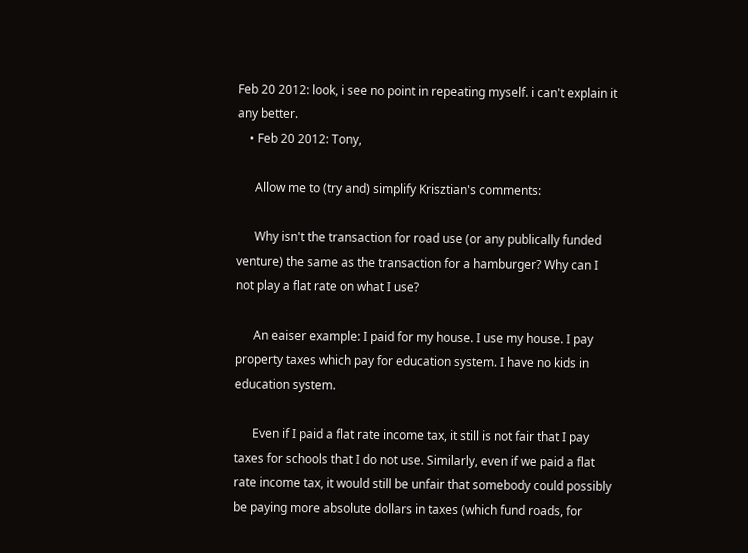Feb 20 2012: look, i see no point in repeating myself. i can't explain it any better.
    • Feb 20 2012: Tony,

      Allow me to (try and) simplify Krisztian's comments:

      Why isn't the transaction for road use (or any publically funded venture) the same as the transaction for a hamburger? Why can I not play a flat rate on what I use?

      An eaiser example: I paid for my house. I use my house. I pay property taxes which pay for education system. I have no kids in education system.

      Even if I paid a flat rate income tax, it still is not fair that I pay taxes for schools that I do not use. Similarly, even if we paid a flat rate income tax, it would still be unfair that somebody could possibly be paying more absolute dollars in taxes (which fund roads, for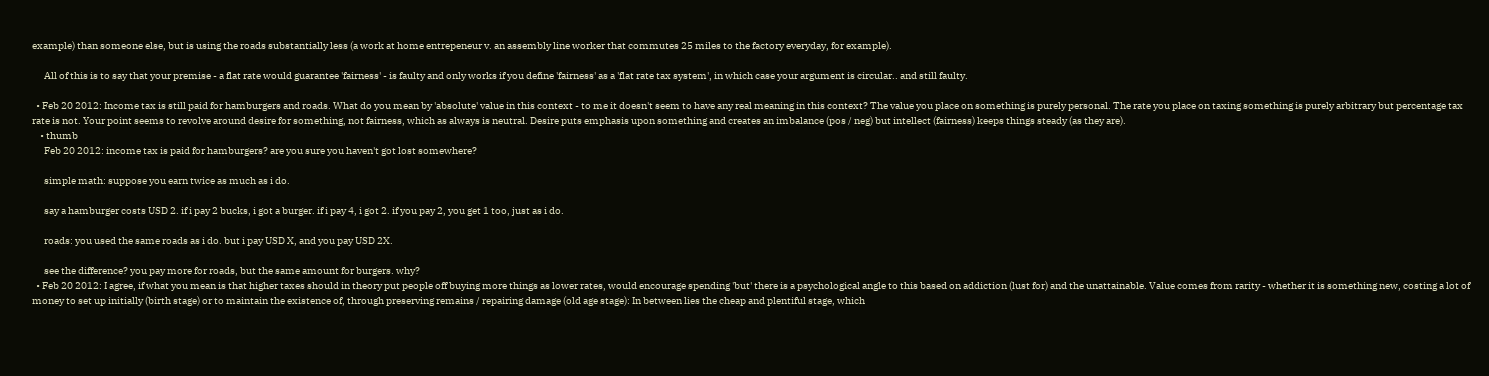example) than someone else, but is using the roads substantially less (a work at home entrepeneur v. an assembly line worker that commutes 25 miles to the factory everyday, for example).

      All of this is to say that your premise - a flat rate would guarantee 'fairness' - is faulty and only works if you define 'fairness' as a 'flat rate tax system', in which case your argument is circular.. and still faulty.

  • Feb 20 2012: Income tax is still paid for hamburgers and roads. What do you mean by 'absolute' value in this context - to me it doesn't seem to have any real meaning in this context? The value you place on something is purely personal. The rate you place on taxing something is purely arbitrary but percentage tax rate is not. Your point seems to revolve around desire for something, not fairness, which as always is neutral. Desire puts emphasis upon something and creates an imbalance (pos / neg) but intellect (fairness) keeps things steady (as they are).
    • thumb
      Feb 20 2012: income tax is paid for hamburgers? are you sure you haven't got lost somewhere?

      simple math: suppose you earn twice as much as i do.

      say a hamburger costs USD 2. if i pay 2 bucks, i got a burger. if i pay 4, i got 2. if you pay 2, you get 1 too, just as i do.

      roads: you used the same roads as i do. but i pay USD X, and you pay USD 2X.

      see the difference? you pay more for roads, but the same amount for burgers. why?
  • Feb 20 2012: I agree, if what you mean is that higher taxes should in theory put people off buying more things as lower rates, would encourage spending 'but' there is a psychological angle to this based on addiction (lust for) and the unattainable. Value comes from rarity - whether it is something new, costing a lot of money to set up initially (birth stage) or to maintain the existence of, through preserving remains / repairing damage (old age stage): In between lies the cheap and plentiful stage, which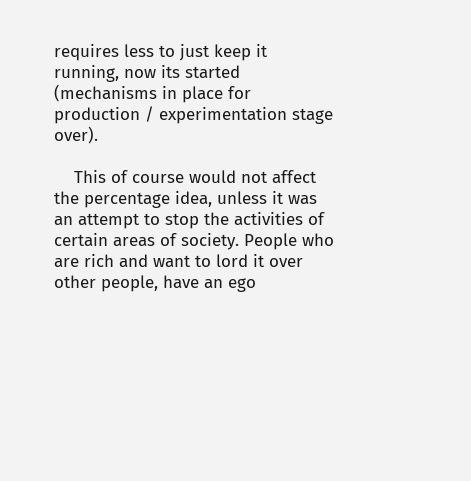requires less to just keep it running, now its started (mechanisms in place for production / experimentation stage over).

    This of course would not affect the percentage idea, unless it was an attempt to stop the activities of certain areas of society. People who are rich and want to lord it over other people, have an ego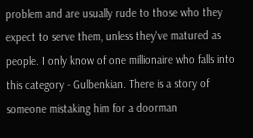problem and are usually rude to those who they expect to serve them, unless they've matured as people. I only know of one millionaire who falls into this category - Gulbenkian. There is a story of someone mistaking him for a doorman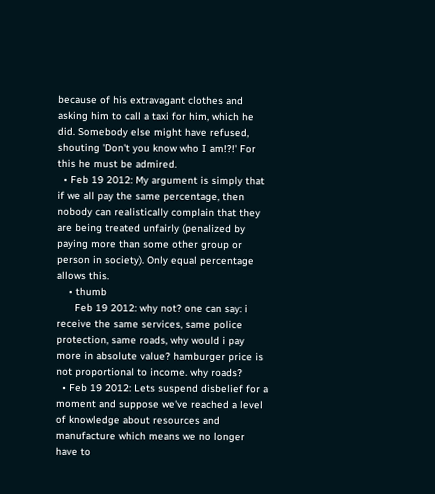because of his extravagant clothes and asking him to call a taxi for him, which he did. Somebody else might have refused, shouting 'Don't you know who I am!?!' For this he must be admired.
  • Feb 19 2012: My argument is simply that if we all pay the same percentage, then nobody can realistically complain that they are being treated unfairly (penalized by paying more than some other group or person in society). Only equal percentage allows this.
    • thumb
      Feb 19 2012: why not? one can say: i receive the same services, same police protection, same roads, why would i pay more in absolute value? hamburger price is not proportional to income. why roads?
  • Feb 19 2012: Lets suspend disbelief for a moment and suppose we've reached a level of knowledge about resources and manufacture which means we no longer have to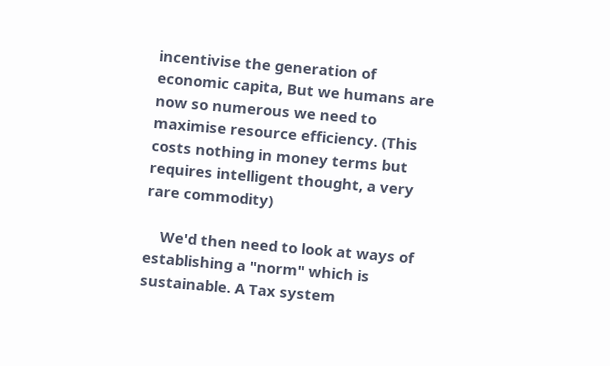incentivise the generation of economic capita, But we humans are now so numerous we need to maximise resource efficiency. (This costs nothing in money terms but requires intelligent thought, a very rare commodity)

    We'd then need to look at ways of establishing a "norm" which is sustainable. A Tax system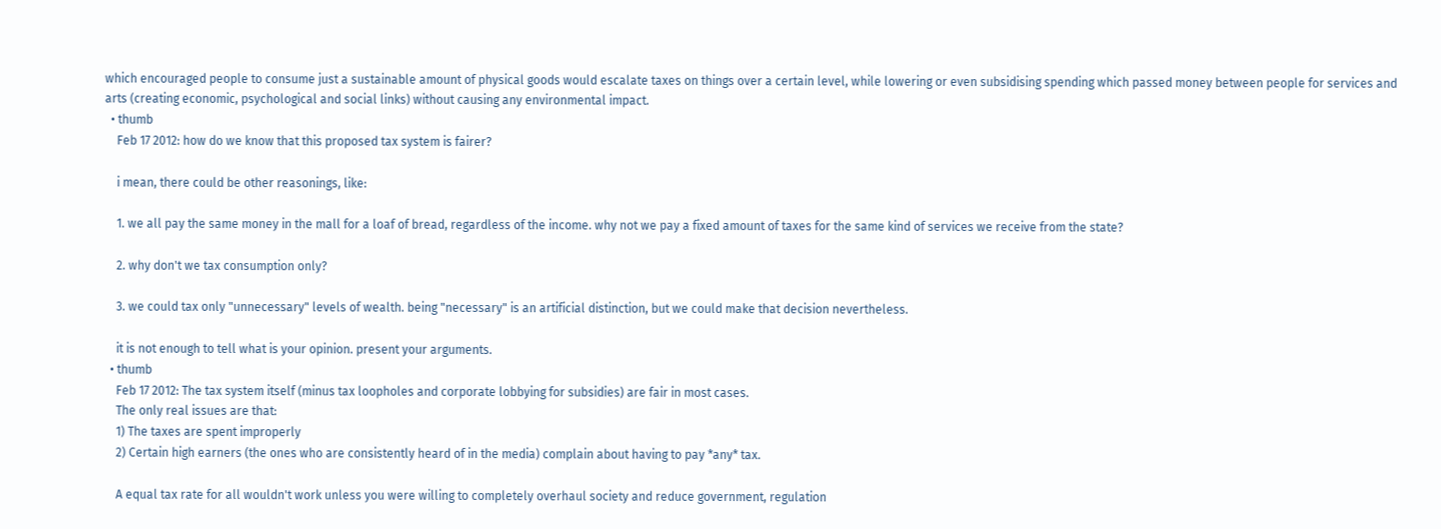which encouraged people to consume just a sustainable amount of physical goods would escalate taxes on things over a certain level, while lowering or even subsidising spending which passed money between people for services and arts (creating economic, psychological and social links) without causing any environmental impact.
  • thumb
    Feb 17 2012: how do we know that this proposed tax system is fairer?

    i mean, there could be other reasonings, like:

    1. we all pay the same money in the mall for a loaf of bread, regardless of the income. why not we pay a fixed amount of taxes for the same kind of services we receive from the state?

    2. why don't we tax consumption only?

    3. we could tax only "unnecessary" levels of wealth. being "necessary" is an artificial distinction, but we could make that decision nevertheless.

    it is not enough to tell what is your opinion. present your arguments.
  • thumb
    Feb 17 2012: The tax system itself (minus tax loopholes and corporate lobbying for subsidies) are fair in most cases.
    The only real issues are that:
    1) The taxes are spent improperly
    2) Certain high earners (the ones who are consistently heard of in the media) complain about having to pay *any* tax.

    A equal tax rate for all wouldn't work unless you were willing to completely overhaul society and reduce government, regulation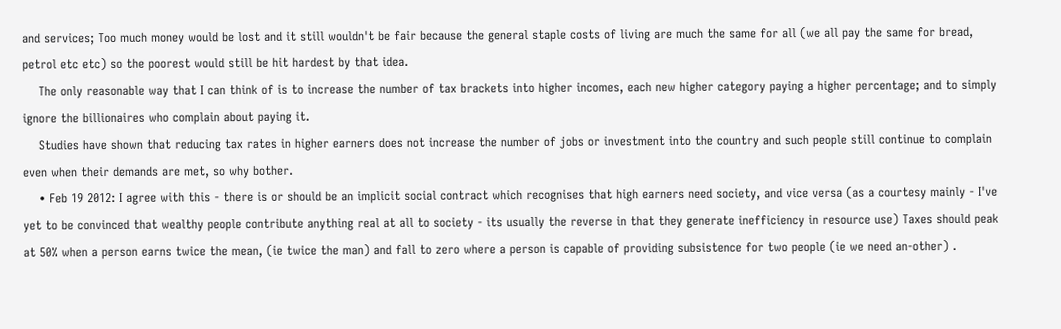and services; Too much money would be lost and it still wouldn't be fair because the general staple costs of living are much the same for all (we all pay the same for bread, petrol etc etc) so the poorest would still be hit hardest by that idea.
    The only reasonable way that I can think of is to increase the number of tax brackets into higher incomes, each new higher category paying a higher percentage; and to simply ignore the billionaires who complain about paying it.
    Studies have shown that reducing tax rates in higher earners does not increase the number of jobs or investment into the country and such people still continue to complain even when their demands are met, so why bother.
    • Feb 19 2012: I agree with this - there is or should be an implicit social contract which recognises that high earners need society, and vice versa (as a courtesy mainly - I've yet to be convinced that wealthy people contribute anything real at all to society - its usually the reverse in that they generate inefficiency in resource use) Taxes should peak at 50% when a person earns twice the mean, (ie twice the man) and fall to zero where a person is capable of providing subsistence for two people (ie we need an-other) .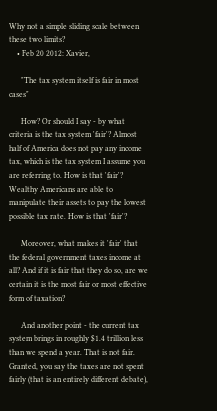Why not a simple sliding scale between these two limits?
    • Feb 20 2012: Xavier,

      "The tax system itself is fair in most cases"

      How? Or should I say - by what criteria is the tax system 'fair'? Almost half of America does not pay any income tax, which is the tax system I assume you are referring to. How is that 'fair'? Wealthy Americans are able to manipulate their assets to pay the lowest possible tax rate. How is that 'fair'?

      Moreover, what makes it 'fair' that the federal government taxes income at all? And if it is fair that they do so, are we certain it is the most fair or most effective form of taxation?

      And another point - the current tax system brings in roughly $1.4 trillion less than we spend a year. That is not fair. Granted, you say the taxes are not spent fairly (that is an entirely different debate),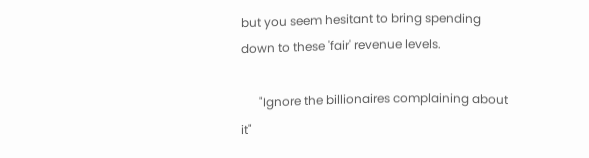but you seem hesitant to bring spending down to these 'fair' revenue levels.

      "Ignore the billionaires complaining about it"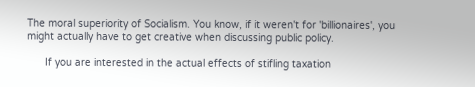The moral superiority of Socialism. You know, if it weren't for 'billionaires', you might actually have to get creative when discussing public policy.

      If you are interested in the actual effects of stifling taxation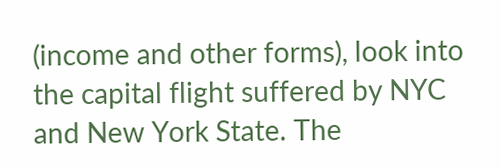(income and other forms), look into the capital flight suffered by NYC and New York State. The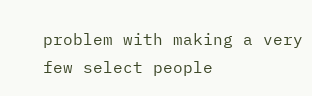problem with making a very few select people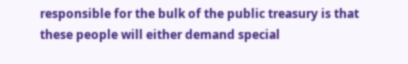responsible for the bulk of the public treasury is that these people will either demand special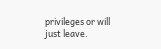privileges or will just leave.